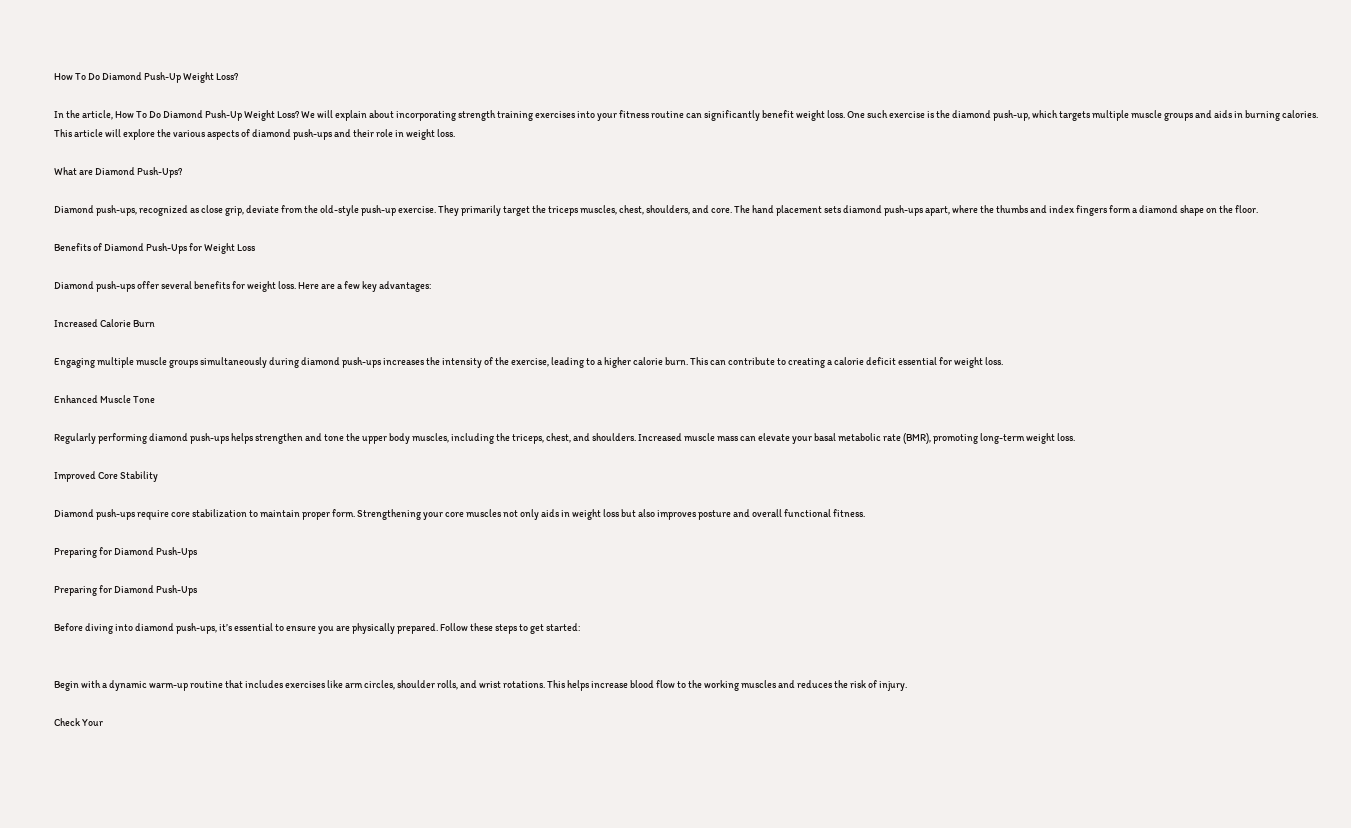How To Do Diamond Push-Up Weight Loss?

In the article, How To Do Diamond Push-Up Weight Loss? We will explain about incorporating strength training exercises into your fitness routine can significantly benefit weight loss. One such exercise is the diamond push-up, which targets multiple muscle groups and aids in burning calories. This article will explore the various aspects of diamond push-ups and their role in weight loss.

What are Diamond Push-Ups?

Diamond push-ups, recognized as close grip, deviate from the old-style push-up exercise. They primarily target the triceps muscles, chest, shoulders, and core. The hand placement sets diamond push-ups apart, where the thumbs and index fingers form a diamond shape on the floor.

Benefits of Diamond Push-Ups for Weight Loss

Diamond push-ups offer several benefits for weight loss. Here are a few key advantages:

Increased Calorie Burn

Engaging multiple muscle groups simultaneously during diamond push-ups increases the intensity of the exercise, leading to a higher calorie burn. This can contribute to creating a calorie deficit essential for weight loss.

Enhanced Muscle Tone

Regularly performing diamond push-ups helps strengthen and tone the upper body muscles, including the triceps, chest, and shoulders. Increased muscle mass can elevate your basal metabolic rate (BMR), promoting long-term weight loss.

Improved Core Stability

Diamond push-ups require core stabilization to maintain proper form. Strengthening your core muscles not only aids in weight loss but also improves posture and overall functional fitness.

Preparing for Diamond Push-Ups

Preparing for Diamond Push-Ups

Before diving into diamond push-ups, it’s essential to ensure you are physically prepared. Follow these steps to get started:


Begin with a dynamic warm-up routine that includes exercises like arm circles, shoulder rolls, and wrist rotations. This helps increase blood flow to the working muscles and reduces the risk of injury.

Check Your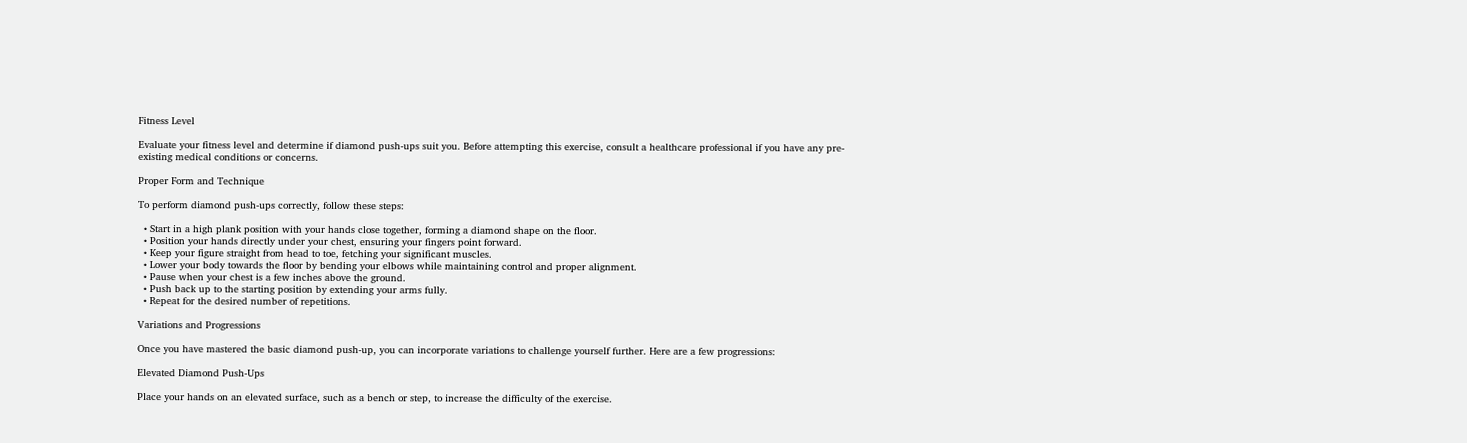Fitness Level

Evaluate your fitness level and determine if diamond push-ups suit you. Before attempting this exercise, consult a healthcare professional if you have any pre-existing medical conditions or concerns.

Proper Form and Technique

To perform diamond push-ups correctly, follow these steps:

  • Start in a high plank position with your hands close together, forming a diamond shape on the floor.
  • Position your hands directly under your chest, ensuring your fingers point forward.
  • Keep your figure straight from head to toe, fetching your significant muscles.
  • Lower your body towards the floor by bending your elbows while maintaining control and proper alignment.
  • Pause when your chest is a few inches above the ground.
  • Push back up to the starting position by extending your arms fully.
  • Repeat for the desired number of repetitions.

Variations and Progressions

Once you have mastered the basic diamond push-up, you can incorporate variations to challenge yourself further. Here are a few progressions:

Elevated Diamond Push-Ups

Place your hands on an elevated surface, such as a bench or step, to increase the difficulty of the exercise.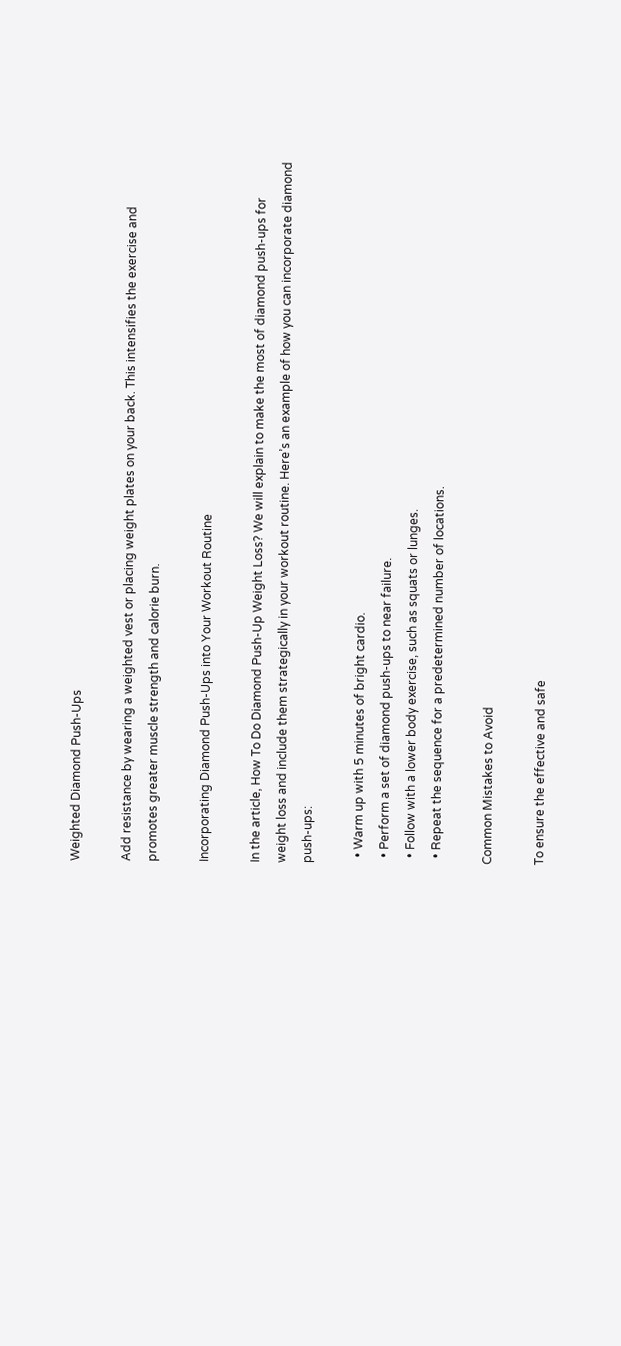Weighted Diamond Push-Ups

Add resistance by wearing a weighted vest or placing weight plates on your back. This intensifies the exercise and promotes greater muscle strength and calorie burn.

Incorporating Diamond Push-Ups into Your Workout Routine

In the article, How To Do Diamond Push-Up Weight Loss? We will explain to make the most of diamond push-ups for weight loss and include them strategically in your workout routine. Here’s an example of how you can incorporate diamond push-ups:

  • Warm up with 5 minutes of bright cardio.
  • Perform a set of diamond push-ups to near failure.
  • Follow with a lower body exercise, such as squats or lunges.
  • Repeat the sequence for a predetermined number of locations.

Common Mistakes to Avoid

To ensure the effective and safe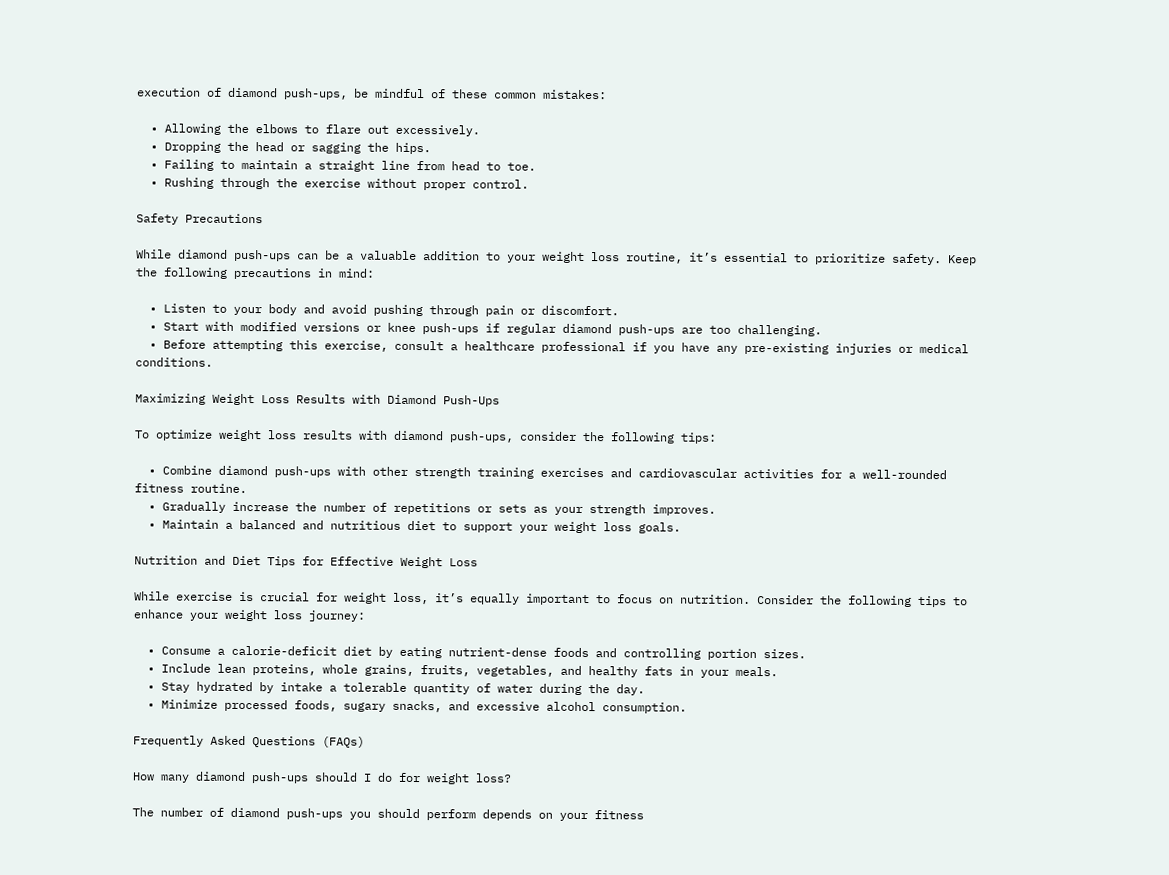execution of diamond push-ups, be mindful of these common mistakes:

  • Allowing the elbows to flare out excessively.
  • Dropping the head or sagging the hips.
  • Failing to maintain a straight line from head to toe.
  • Rushing through the exercise without proper control.

Safety Precautions

While diamond push-ups can be a valuable addition to your weight loss routine, it’s essential to prioritize safety. Keep the following precautions in mind:

  • Listen to your body and avoid pushing through pain or discomfort.
  • Start with modified versions or knee push-ups if regular diamond push-ups are too challenging.
  • Before attempting this exercise, consult a healthcare professional if you have any pre-existing injuries or medical conditions.

Maximizing Weight Loss Results with Diamond Push-Ups

To optimize weight loss results with diamond push-ups, consider the following tips:

  • Combine diamond push-ups with other strength training exercises and cardiovascular activities for a well-rounded fitness routine.
  • Gradually increase the number of repetitions or sets as your strength improves.
  • Maintain a balanced and nutritious diet to support your weight loss goals.

Nutrition and Diet Tips for Effective Weight Loss

While exercise is crucial for weight loss, it’s equally important to focus on nutrition. Consider the following tips to enhance your weight loss journey:

  • Consume a calorie-deficit diet by eating nutrient-dense foods and controlling portion sizes.
  • Include lean proteins, whole grains, fruits, vegetables, and healthy fats in your meals.
  • Stay hydrated by intake a tolerable quantity of water during the day.
  • Minimize processed foods, sugary snacks, and excessive alcohol consumption.

Frequently Asked Questions (FAQs)

How many diamond push-ups should I do for weight loss?

The number of diamond push-ups you should perform depends on your fitness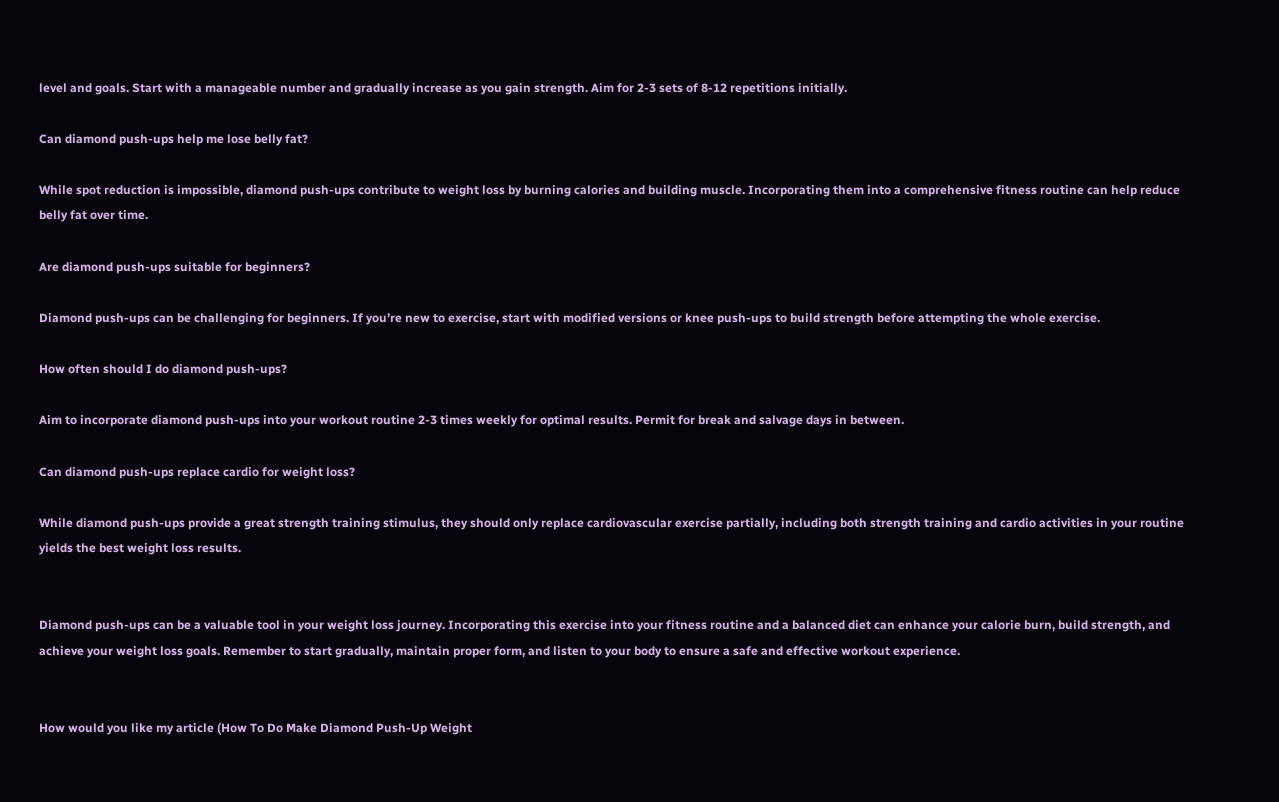level and goals. Start with a manageable number and gradually increase as you gain strength. Aim for 2-3 sets of 8-12 repetitions initially.

Can diamond push-ups help me lose belly fat?

While spot reduction is impossible, diamond push-ups contribute to weight loss by burning calories and building muscle. Incorporating them into a comprehensive fitness routine can help reduce belly fat over time.

Are diamond push-ups suitable for beginners?

Diamond push-ups can be challenging for beginners. If you’re new to exercise, start with modified versions or knee push-ups to build strength before attempting the whole exercise.

How often should I do diamond push-ups?

Aim to incorporate diamond push-ups into your workout routine 2-3 times weekly for optimal results. Permit for break and salvage days in between.

Can diamond push-ups replace cardio for weight loss?

While diamond push-ups provide a great strength training stimulus, they should only replace cardiovascular exercise partially, including both strength training and cardio activities in your routine yields the best weight loss results.


Diamond push-ups can be a valuable tool in your weight loss journey. Incorporating this exercise into your fitness routine and a balanced diet can enhance your calorie burn, build strength, and achieve your weight loss goals. Remember to start gradually, maintain proper form, and listen to your body to ensure a safe and effective workout experience.


How would you like my article (How To Do Make Diamond Push-Up Weight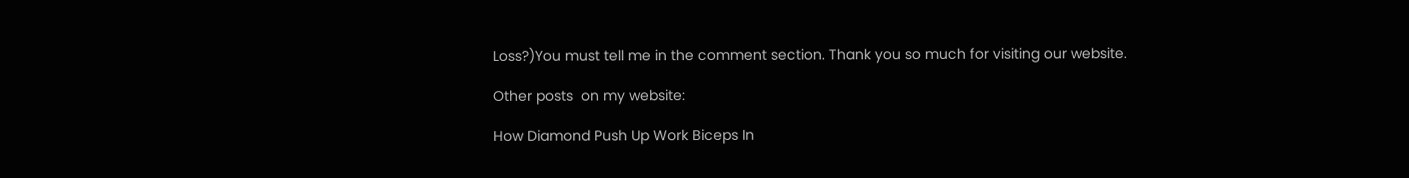Loss?)You must tell me in the comment section. Thank you so much for visiting our website.

Other posts  on my website:

How Diamond Push Up Work Biceps In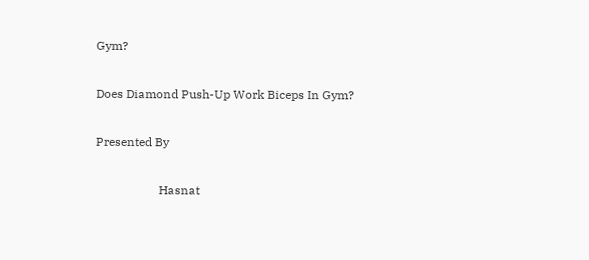Gym?

Does Diamond Push-Up Work Biceps In Gym?

Presented By

                     Hasnat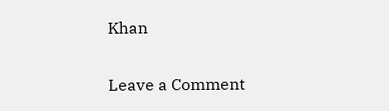Khan

Leave a Comment